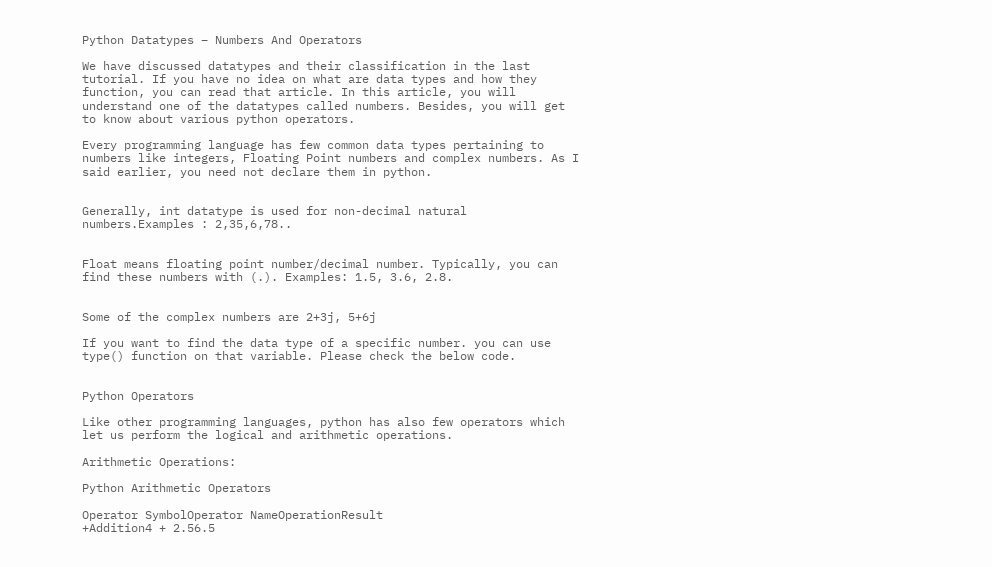Python Datatypes – Numbers And Operators

We have discussed datatypes and their classification in the last tutorial. If you have no idea on what are data types and how they function, you can read that article. In this article, you will understand one of the datatypes called numbers. Besides, you will get to know about various python operators.

Every programming language has few common data types pertaining to numbers like integers, Floating Point numbers and complex numbers. As I said earlier, you need not declare them in python.


Generally, int datatype is used for non-decimal natural numbers.Examples : 2,35,6,78..


Float means floating point number/decimal number. Typically, you can find these numbers with (.). Examples: 1.5, 3.6, 2.8.


Some of the complex numbers are 2+3j, 5+6j

If you want to find the data type of a specific number. you can use type() function on that variable. Please check the below code.


Python Operators

Like other programming languages, python has also few operators which let us perform the logical and arithmetic operations.

Arithmetic Operations:

Python Arithmetic Operators

Operator SymbolOperator NameOperationResult
+Addition4 + 2.56.5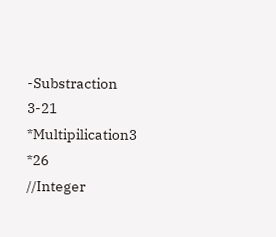-Substraction 3-21
*Multipilication3 *26
//Integer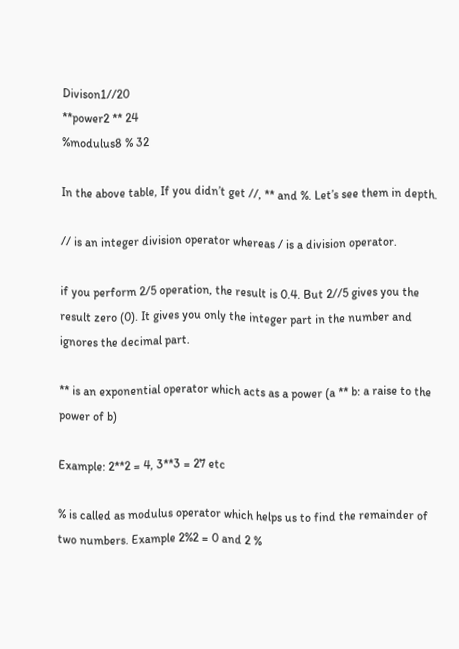Divison1//20
**power2 ** 24
%modulus8 % 32

In the above table, If you didn’t get //, ** and %. Let’s see them in depth.

// is an integer division operator whereas / is a division operator.

if you perform 2/5 operation, the result is 0.4. But 2//5 gives you the result zero (0). It gives you only the integer part in the number and ignores the decimal part.

** is an exponential operator which acts as a power (a ** b: a raise to the power of b)

Example: 2**2 = 4, 3**3 = 27 etc

% is called as modulus operator which helps us to find the remainder of two numbers. Example 2%2 = 0 and 2 %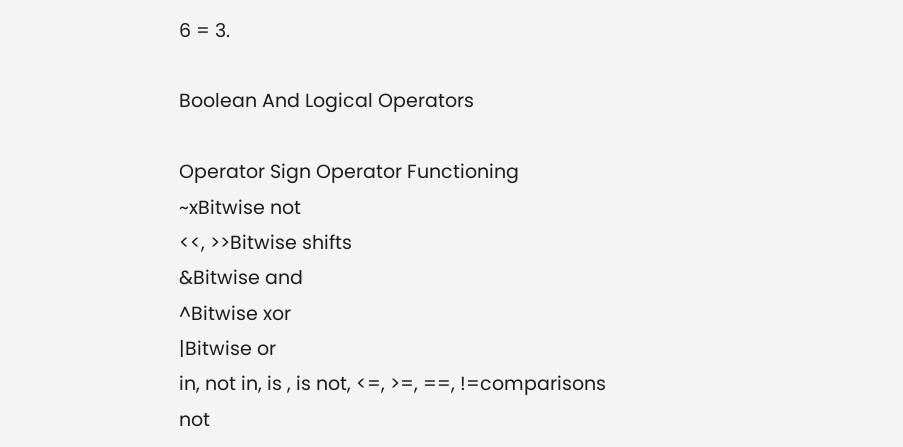6 = 3.

Boolean And Logical Operators

Operator Sign Operator Functioning
~xBitwise not
<<, >>Bitwise shifts
&Bitwise and
^Bitwise xor
|Bitwise or
in, not in, is , is not, <=, >=, ==, !=comparisons
not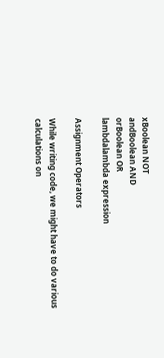xBoolean NOT
andBoolean AND
orBoolean OR
lambdalambda expression

Assignment Operators

While writing code, we might have to do various calculations on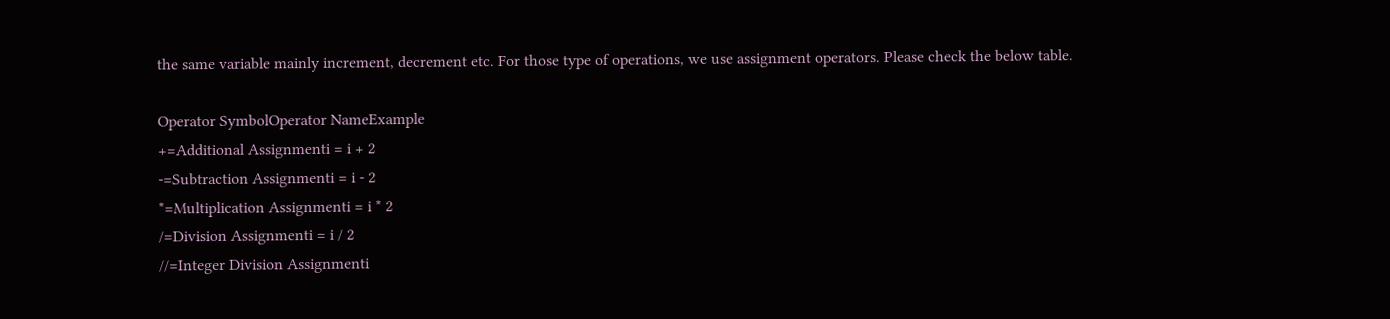the same variable mainly increment, decrement etc. For those type of operations, we use assignment operators. Please check the below table.

Operator SymbolOperator NameExample
+=Additional Assignmenti = i + 2
-=Subtraction Assignmenti = i - 2
*=Multiplication Assignmenti = i * 2
/=Division Assignmenti = i / 2
//=Integer Division Assignmenti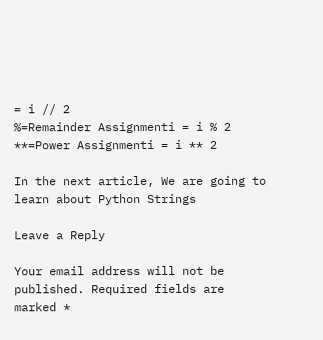= i // 2
%=Remainder Assignmenti = i % 2
**=Power Assignmenti = i ** 2

In the next article, We are going to learn about Python Strings

Leave a Reply

Your email address will not be published. Required fields are marked *